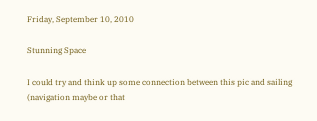Friday, September 10, 2010

Stunning Space

I could try and think up some connection between this pic and sailing (navigation maybe or that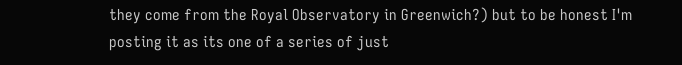they come from the Royal Observatory in Greenwich?) but to be honest I'm posting it as its one of a series of just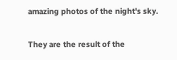amazing photos of the night's sky.

They are the result of the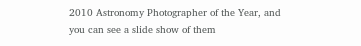2010 Astronomy Photographer of the Year, and you can see a slide show of them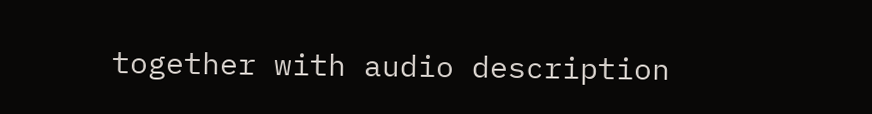together with audio description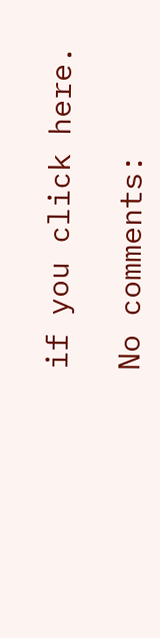if you click here.

No comments: